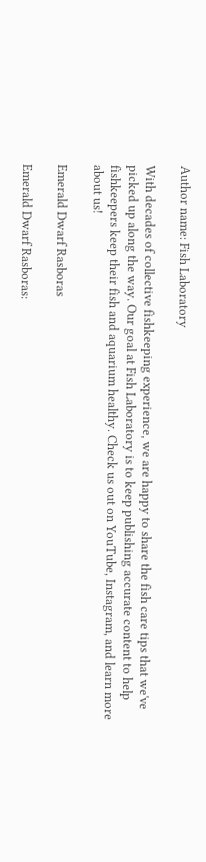Author name: Fish Laboratory

With decades of collective fishkeeping experience, we are happy to share the fish care tips that we've picked up along the way. Our goal at Fish Laboratory is to keep publishing accurate content to help fishkeepers keep their fish and aquarium healthy. Check us out on YouTube, Instagram, and learn more about us!

Emerald Dwarf Rasboras

Emerald Dwarf Rasboras: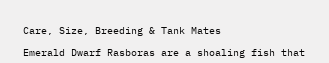Care, Size, Breeding & Tank Mates

Emerald Dwarf Rasboras are a shoaling fish that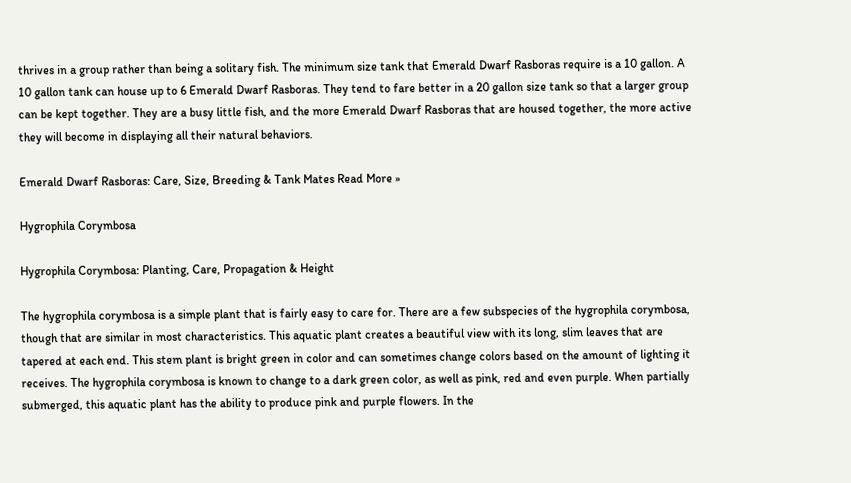thrives in a group rather than being a solitary fish. The minimum size tank that Emerald Dwarf Rasboras require is a 10 gallon. A 10 gallon tank can house up to 6 Emerald Dwarf Rasboras. They tend to fare better in a 20 gallon size tank so that a larger group can be kept together. They are a busy little fish, and the more Emerald Dwarf Rasboras that are housed together, the more active they will become in displaying all their natural behaviors.

Emerald Dwarf Rasboras: Care, Size, Breeding & Tank Mates Read More »

Hygrophila Corymbosa

Hygrophila Corymbosa: Planting, Care, Propagation & Height

The hygrophila corymbosa is a simple plant that is fairly easy to care for. There are a few subspecies of the hygrophila corymbosa, though that are similar in most characteristics. This aquatic plant creates a beautiful view with its long, slim leaves that are tapered at each end. This stem plant is bright green in color and can sometimes change colors based on the amount of lighting it receives. The hygrophila corymbosa is known to change to a dark green color, as well as pink, red and even purple. When partially submerged, this aquatic plant has the ability to produce pink and purple flowers. In the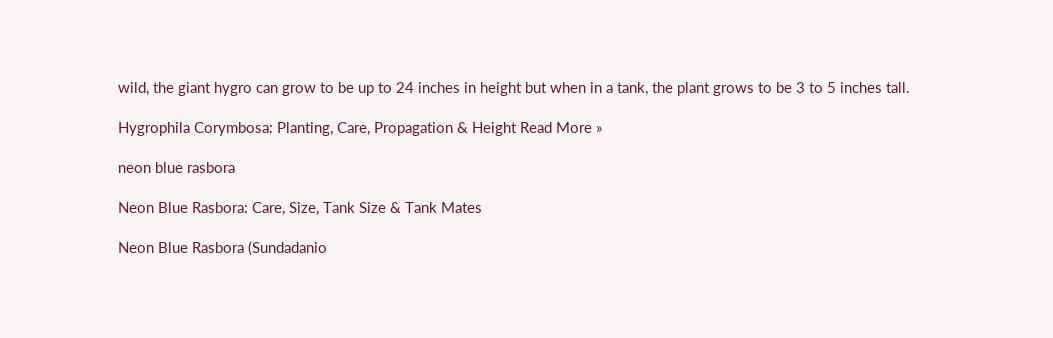wild, the giant hygro can grow to be up to 24 inches in height but when in a tank, the plant grows to be 3 to 5 inches tall.

Hygrophila Corymbosa: Planting, Care, Propagation & Height Read More »

neon blue rasbora

Neon Blue Rasbora: Care, Size, Tank Size & Tank Mates

Neon Blue Rasbora (Sundadanio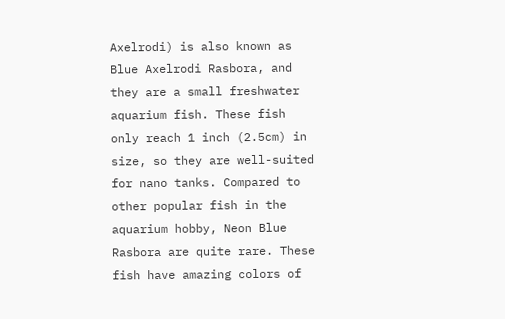Axelrodi) is also known as Blue Axelrodi Rasbora, and they are a small freshwater aquarium fish. These fish only reach 1 inch (2.5cm) in size, so they are well-suited for nano tanks. Compared to other popular fish in the aquarium hobby, Neon Blue Rasbora are quite rare. These fish have amazing colors of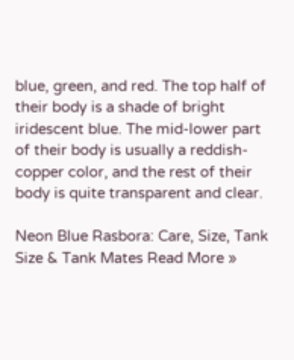blue, green, and red. The top half of their body is a shade of bright iridescent blue. The mid-lower part of their body is usually a reddish-copper color, and the rest of their body is quite transparent and clear.

Neon Blue Rasbora: Care, Size, Tank Size & Tank Mates Read More »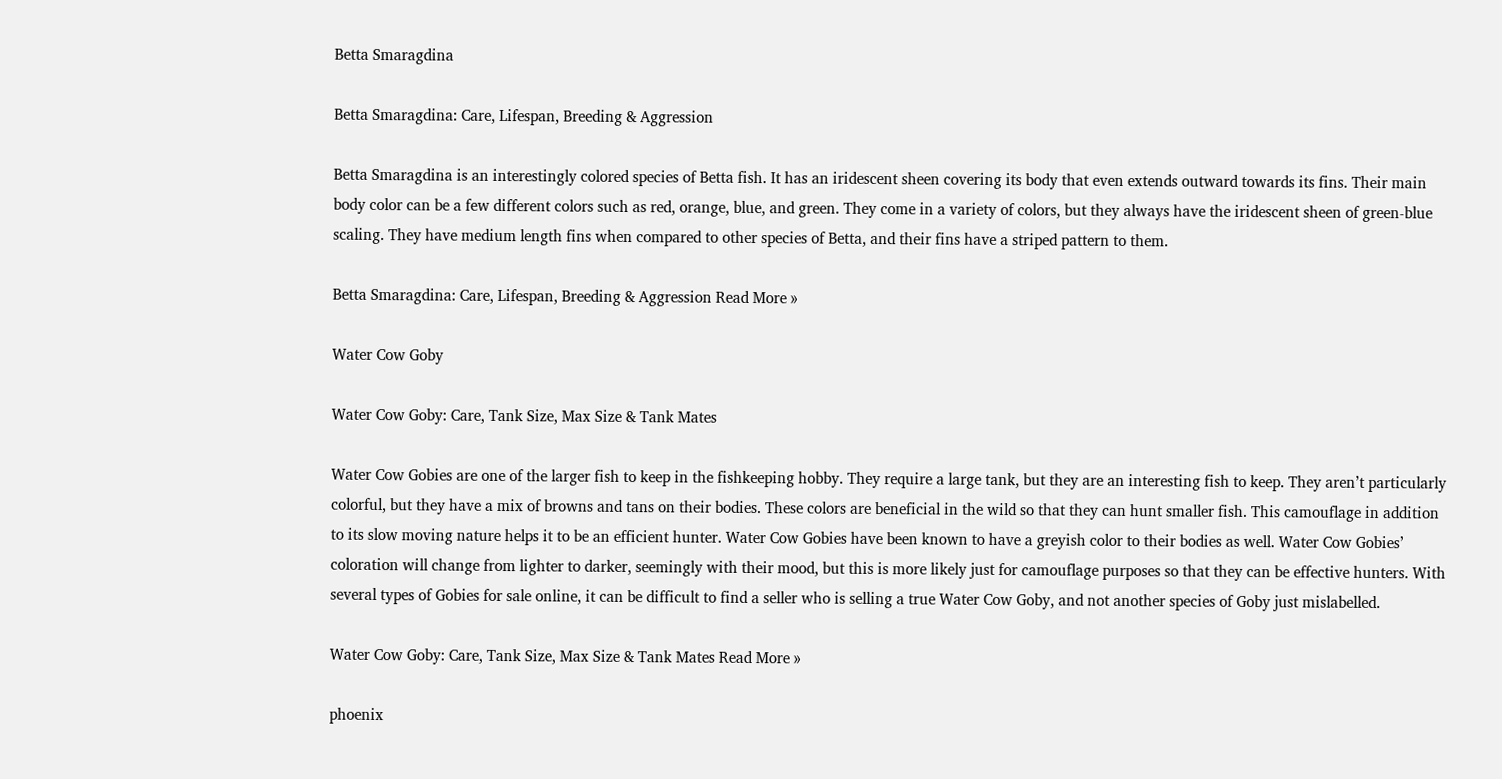Betta Smaragdina

Betta Smaragdina: Care, Lifespan, Breeding & Aggression

Betta Smaragdina is an interestingly colored species of Betta fish. It has an iridescent sheen covering its body that even extends outward towards its fins. Their main body color can be a few different colors such as red, orange, blue, and green. They come in a variety of colors, but they always have the iridescent sheen of green-blue scaling. They have medium length fins when compared to other species of Betta, and their fins have a striped pattern to them.

Betta Smaragdina: Care, Lifespan, Breeding & Aggression Read More »

Water Cow Goby

Water Cow Goby: Care, Tank Size, Max Size & Tank Mates

Water Cow Gobies are one of the larger fish to keep in the fishkeeping hobby. They require a large tank, but they are an interesting fish to keep. They aren’t particularly colorful, but they have a mix of browns and tans on their bodies. These colors are beneficial in the wild so that they can hunt smaller fish. This camouflage in addition to its slow moving nature helps it to be an efficient hunter. Water Cow Gobies have been known to have a greyish color to their bodies as well. Water Cow Gobies’ coloration will change from lighter to darker, seemingly with their mood, but this is more likely just for camouflage purposes so that they can be effective hunters. With several types of Gobies for sale online, it can be difficult to find a seller who is selling a true Water Cow Goby, and not another species of Goby just mislabelled.

Water Cow Goby: Care, Tank Size, Max Size & Tank Mates Read More »

phoenix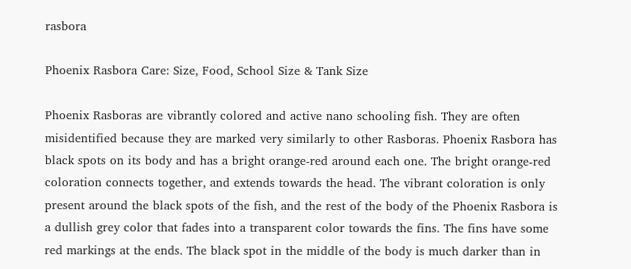rasbora

Phoenix Rasbora Care: Size, Food, School Size & Tank Size

Phoenix Rasboras are vibrantly colored and active nano schooling fish. They are often misidentified because they are marked very similarly to other Rasboras. Phoenix Rasbora has black spots on its body and has a bright orange-red around each one. The bright orange-red coloration connects together, and extends towards the head. The vibrant coloration is only present around the black spots of the fish, and the rest of the body of the Phoenix Rasbora is a dullish grey color that fades into a transparent color towards the fins. The fins have some red markings at the ends. The black spot in the middle of the body is much darker than in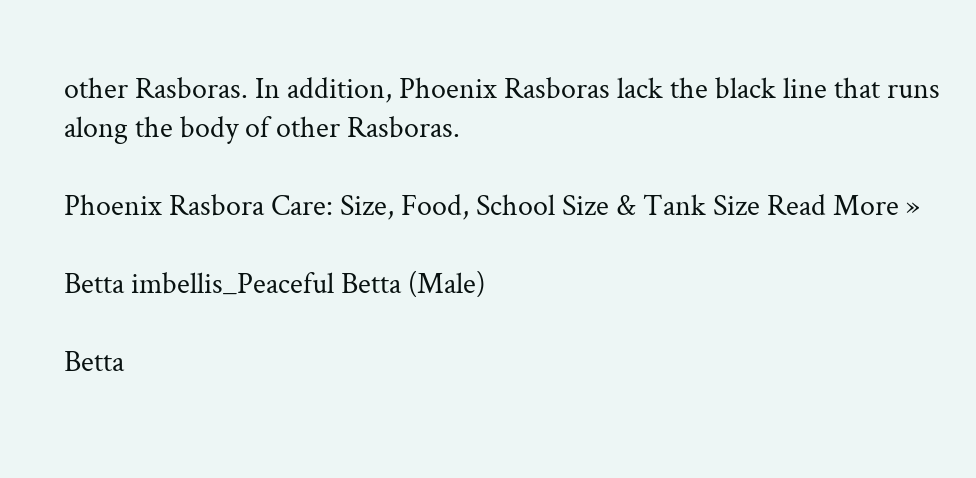other Rasboras. In addition, Phoenix Rasboras lack the black line that runs along the body of other Rasboras.

Phoenix Rasbora Care: Size, Food, School Size & Tank Size Read More »

Betta imbellis_Peaceful Betta (Male)

Betta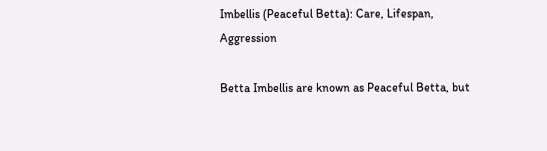Imbellis (Peaceful Betta): Care, Lifespan, Aggression

Betta Imbellis are known as Peaceful Betta, but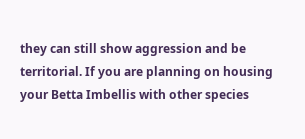they can still show aggression and be territorial. If you are planning on housing your Betta Imbellis with other species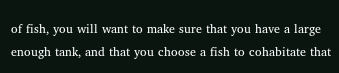of fish, you will want to make sure that you have a large enough tank, and that you choose a fish to cohabitate that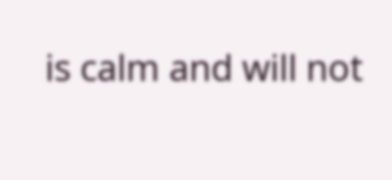is calm and will not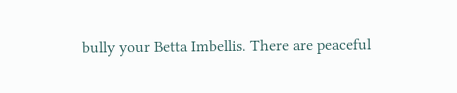bully your Betta Imbellis. There are peaceful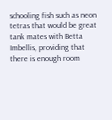schooling fish such as neon tetras that would be great tank mates with Betta Imbellis, providing that there is enough room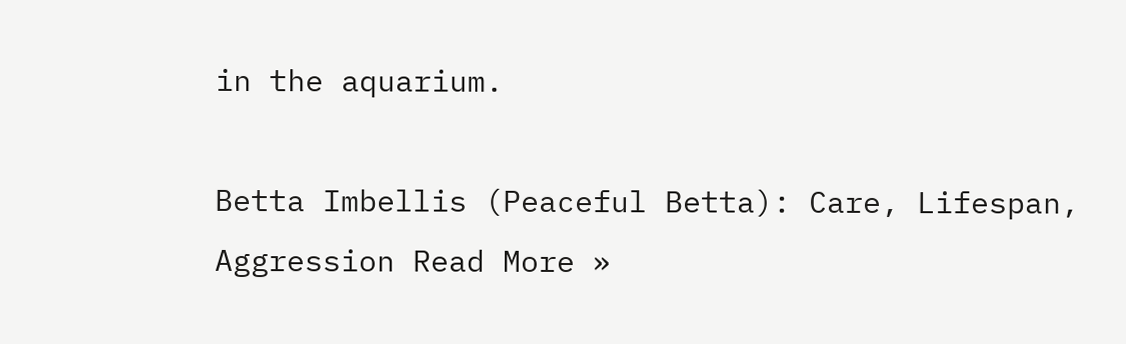in the aquarium.

Betta Imbellis (Peaceful Betta): Care, Lifespan, Aggression Read More »